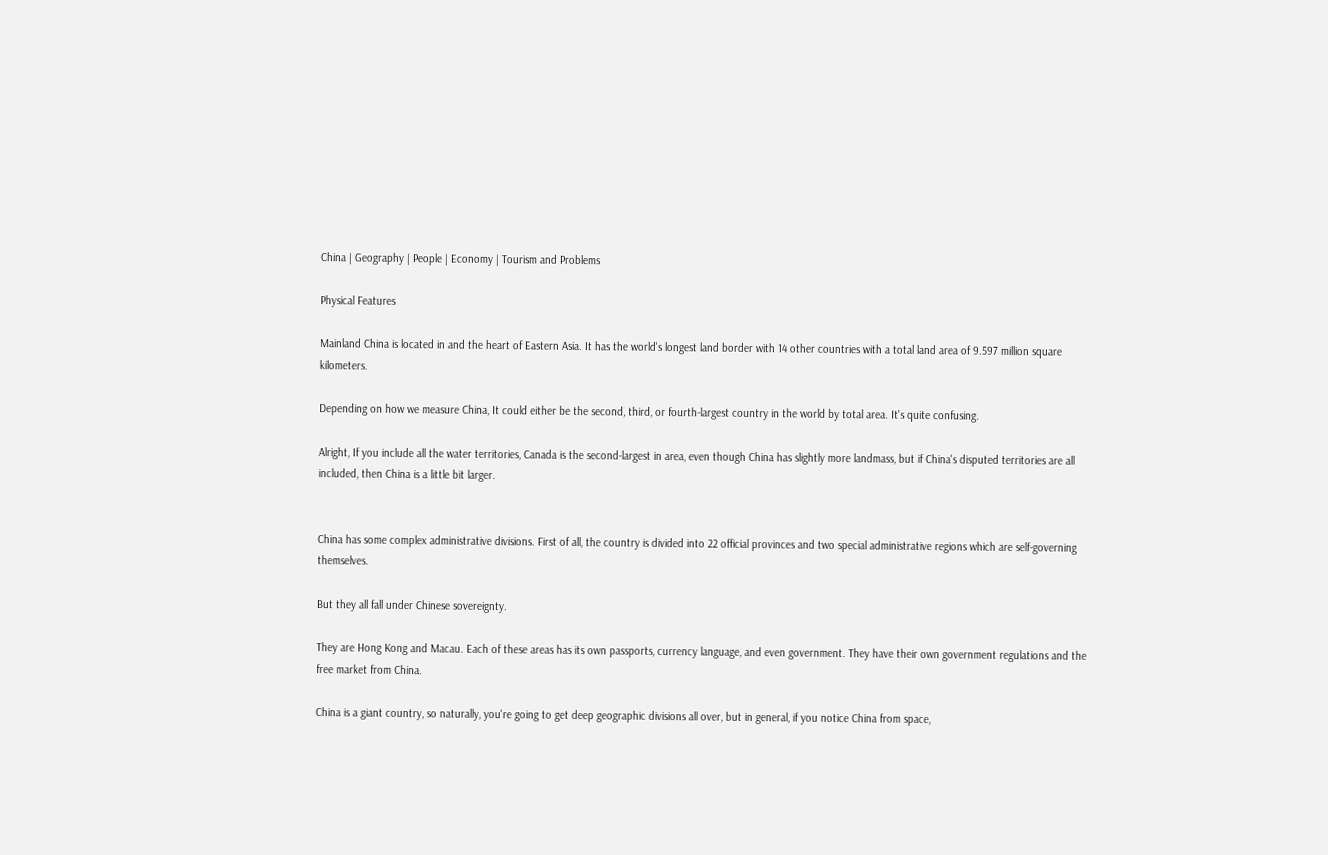China | Geography | People | Economy | Tourism and Problems

Physical Features

Mainland China is located in and the heart of Eastern Asia. It has the world's longest land border with 14 other countries with a total land area of 9.597 million square kilometers.

Depending on how we measure China, It could either be the second, third, or fourth-largest country in the world by total area. It's quite confusing.

Alright, If you include all the water territories, Canada is the second-largest in area, even though China has slightly more landmass, but if China's disputed territories are all included, then China is a little bit larger.


China has some complex administrative divisions. First of all, the country is divided into 22 official provinces and two special administrative regions which are self-governing themselves.

But they all fall under Chinese sovereignty.

They are Hong Kong and Macau. Each of these areas has its own passports, currency language, and even government. They have their own government regulations and the free market from China.

China is a giant country, so naturally, you're going to get deep geographic divisions all over, but in general, if you notice China from space,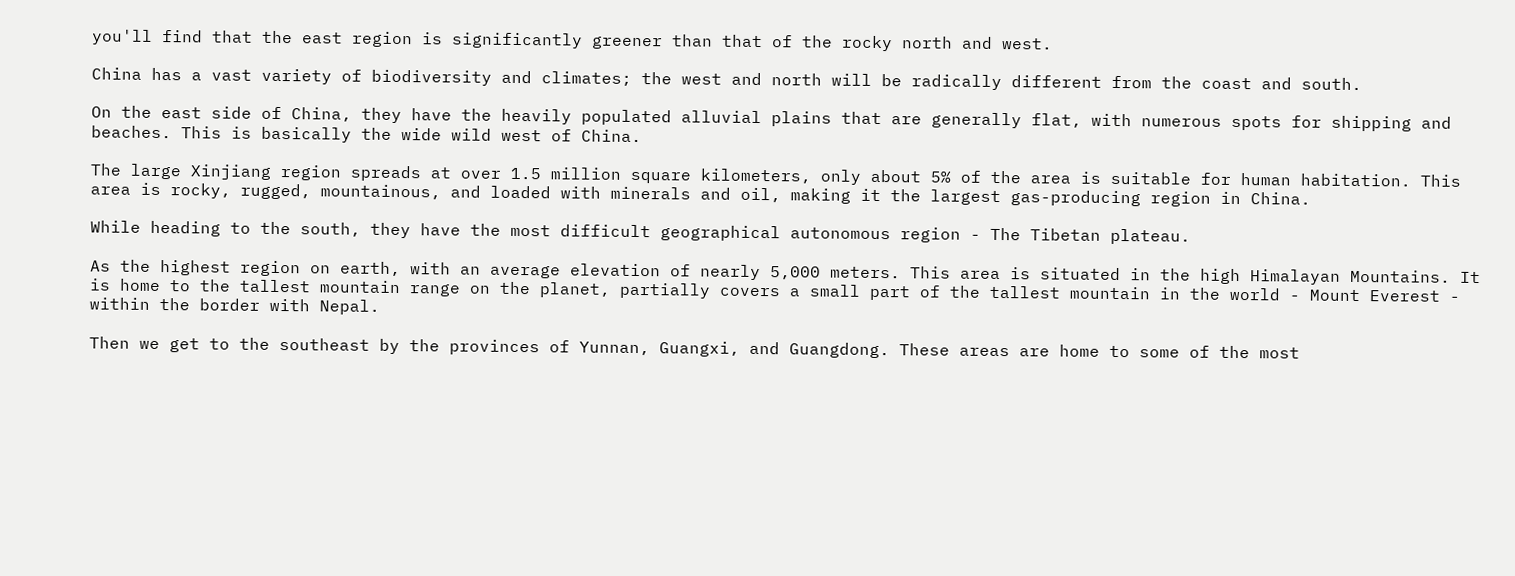you'll find that the east region is significantly greener than that of the rocky north and west.

China has a vast variety of biodiversity and climates; the west and north will be radically different from the coast and south.

On the east side of China, they have the heavily populated alluvial plains that are generally flat, with numerous spots for shipping and beaches. This is basically the wide wild west of China.

The large Xinjiang region spreads at over 1.5 million square kilometers, only about 5% of the area is suitable for human habitation. This area is rocky, rugged, mountainous, and loaded with minerals and oil, making it the largest gas-producing region in China.

While heading to the south, they have the most difficult geographical autonomous region - The Tibetan plateau.

As the highest region on earth, with an average elevation of nearly 5,000 meters. This area is situated in the high Himalayan Mountains. It is home to the tallest mountain range on the planet, partially covers a small part of the tallest mountain in the world - Mount Everest - within the border with Nepal.

Then we get to the southeast by the provinces of Yunnan, Guangxi, and Guangdong. These areas are home to some of the most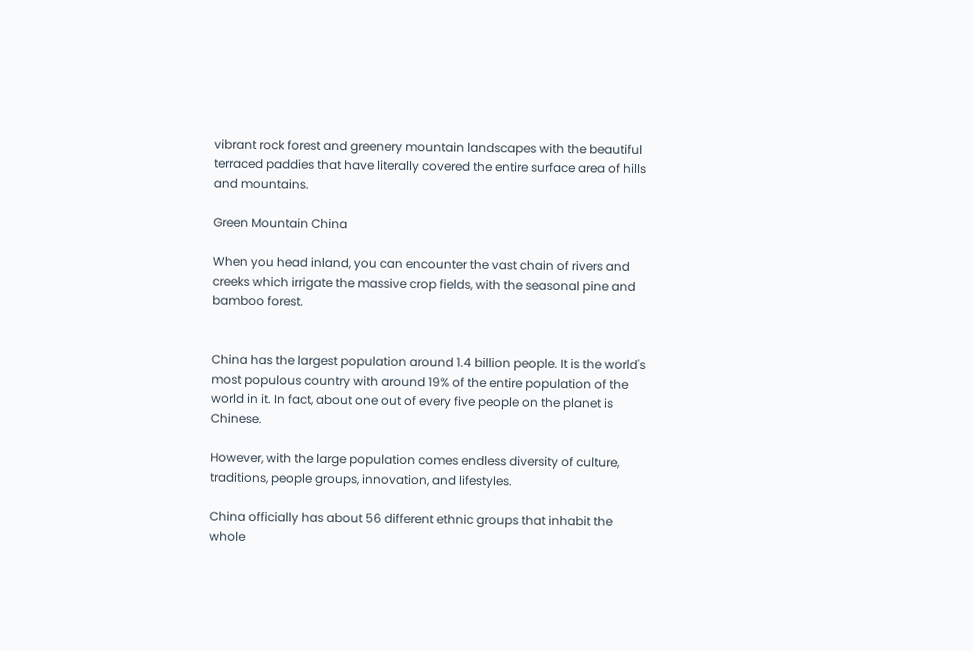vibrant rock forest and greenery mountain landscapes with the beautiful terraced paddies that have literally covered the entire surface area of hills and mountains.

Green Mountain China

When you head inland, you can encounter the vast chain of rivers and creeks which irrigate the massive crop fields, with the seasonal pine and bamboo forest.


China has the largest population around 1.4 billion people. It is the world's most populous country with around 19% of the entire population of the world in it. In fact, about one out of every five people on the planet is Chinese.

However, with the large population comes endless diversity of culture, traditions, people groups, innovation, and lifestyles.

China officially has about 56 different ethnic groups that inhabit the whole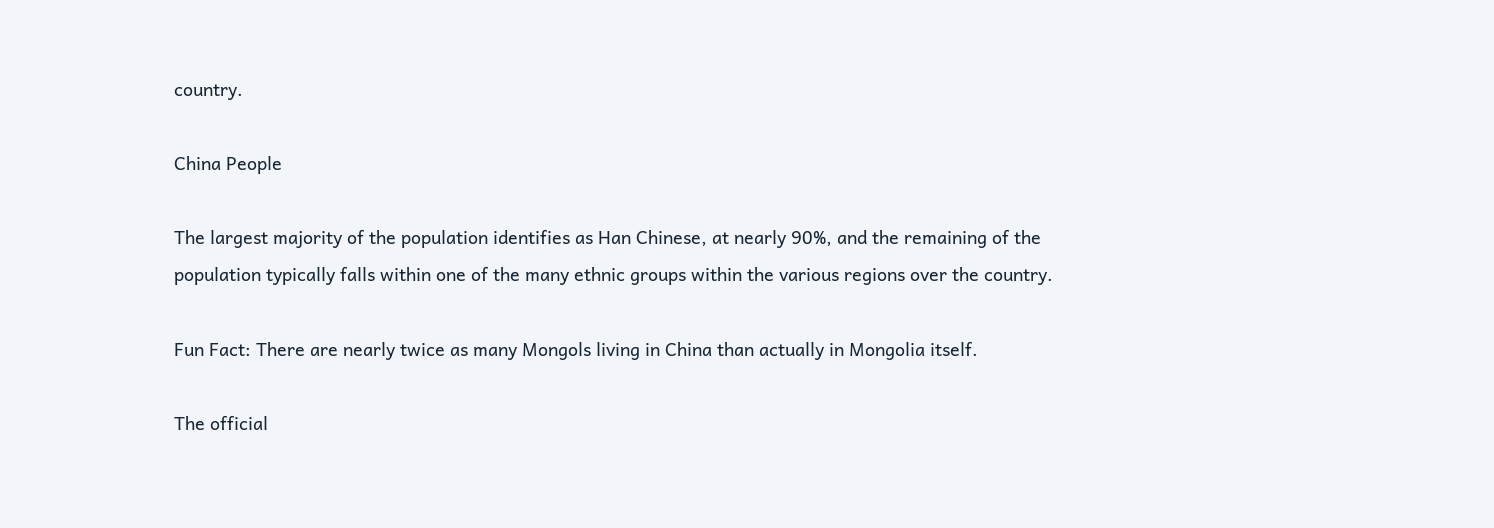country.

China People

The largest majority of the population identifies as Han Chinese, at nearly 90%, and the remaining of the population typically falls within one of the many ethnic groups within the various regions over the country.

Fun Fact: There are nearly twice as many Mongols living in China than actually in Mongolia itself.

The official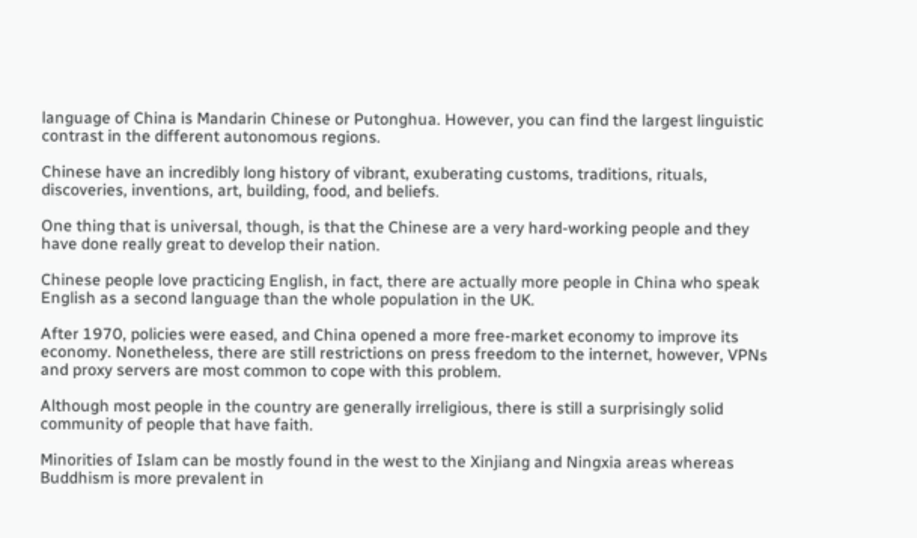language of China is Mandarin Chinese or Putonghua. However, you can find the largest linguistic contrast in the different autonomous regions.

Chinese have an incredibly long history of vibrant, exuberating customs, traditions, rituals, discoveries, inventions, art, building, food, and beliefs.

One thing that is universal, though, is that the Chinese are a very hard-working people and they have done really great to develop their nation.

Chinese people love practicing English, in fact, there are actually more people in China who speak English as a second language than the whole population in the UK.

After 1970, policies were eased, and China opened a more free-market economy to improve its economy. Nonetheless, there are still restrictions on press freedom to the internet, however, VPNs and proxy servers are most common to cope with this problem.

Although most people in the country are generally irreligious, there is still a surprisingly solid community of people that have faith.

Minorities of Islam can be mostly found in the west to the Xinjiang and Ningxia areas whereas Buddhism is more prevalent in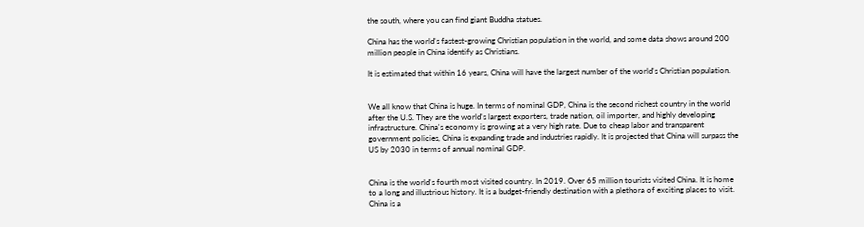the south, where you can find giant Buddha statues.

China has the world's fastest-growing Christian population in the world, and some data shows around 200 million people in China identify as Christians.

It is estimated that within 16 years, China will have the largest number of the world's Christian population.


We all know that China is huge. In terms of nominal GDP, China is the second richest country in the world after the U.S. They are the world's largest exporters, trade nation, oil importer, and highly developing infrastructure. China's economy is growing at a very high rate. Due to cheap labor and transparent government policies, China is expanding trade and industries rapidly. It is projected that China will surpass the US by 2030 in terms of annual nominal GDP.


China is the world's fourth most visited country. In 2019. Over 65 million tourists visited China. It is home to a long and illustrious history. It is a budget-friendly destination with a plethora of exciting places to visit. China is a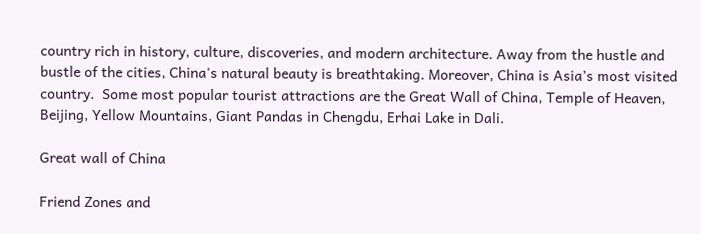country rich in history, culture, discoveries, and modern architecture. Away from the hustle and bustle of the cities, China's natural beauty is breathtaking. Moreover, China is Asia’s most visited country.  Some most popular tourist attractions are the Great Wall of China, Temple of Heaven, Beijing, Yellow Mountains, Giant Pandas in Chengdu, Erhai Lake in Dali.

Great wall of China

Friend Zones and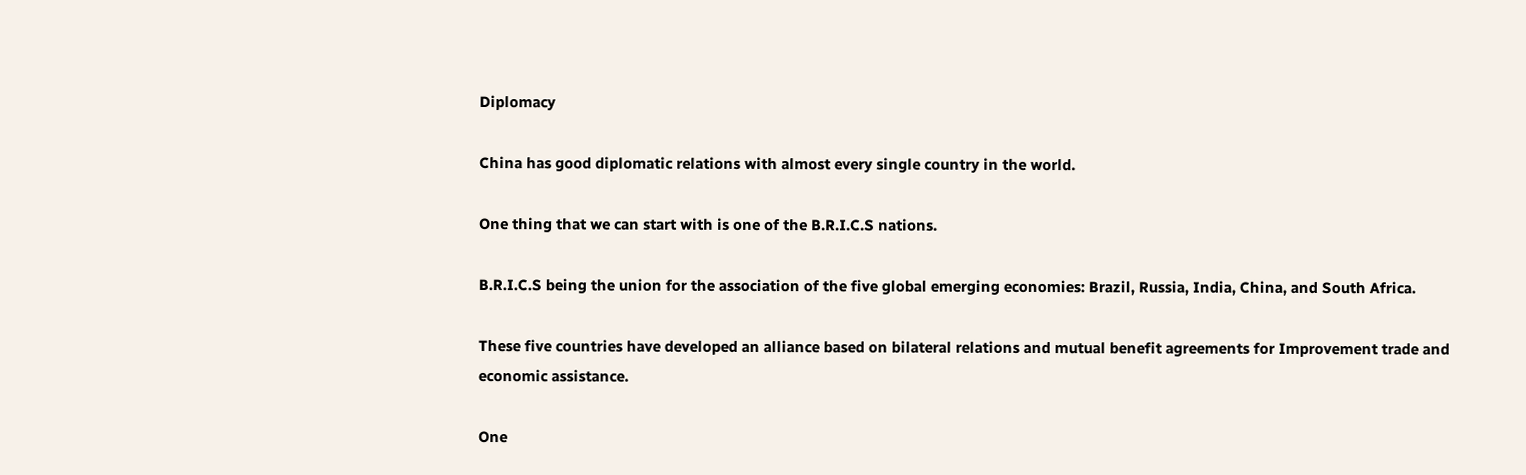Diplomacy

China has good diplomatic relations with almost every single country in the world.

One thing that we can start with is one of the B.R.I.C.S nations.

B.R.I.C.S being the union for the association of the five global emerging economies: Brazil, Russia, India, China, and South Africa.

These five countries have developed an alliance based on bilateral relations and mutual benefit agreements for Improvement trade and economic assistance.

One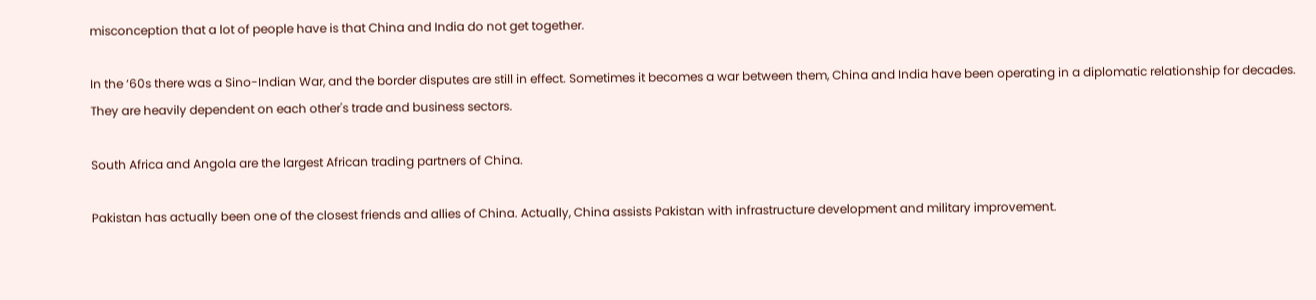misconception that a lot of people have is that China and India do not get together.

In the ‘60s there was a Sino-Indian War, and the border disputes are still in effect. Sometimes it becomes a war between them, China and India have been operating in a diplomatic relationship for decades. They are heavily dependent on each other's trade and business sectors.

South Africa and Angola are the largest African trading partners of China.

Pakistan has actually been one of the closest friends and allies of China. Actually, China assists Pakistan with infrastructure development and military improvement.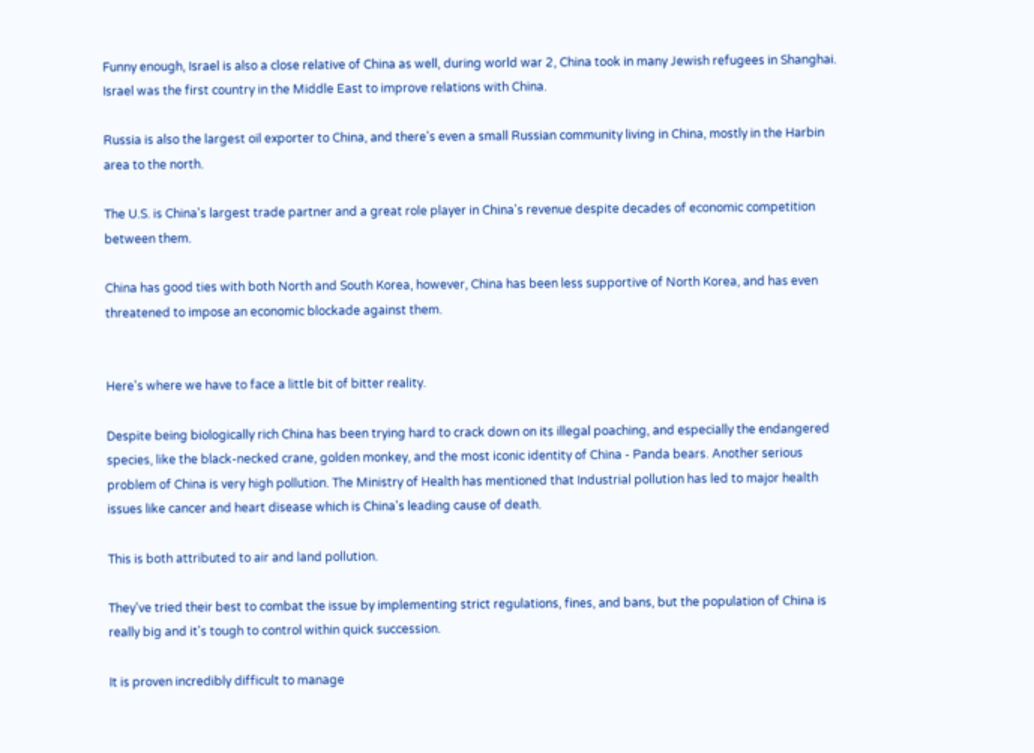Funny enough, Israel is also a close relative of China as well, during world war 2, China took in many Jewish refugees in Shanghai. Israel was the first country in the Middle East to improve relations with China.

Russia is also the largest oil exporter to China, and there's even a small Russian community living in China, mostly in the Harbin area to the north.

The U.S. is China's largest trade partner and a great role player in China's revenue despite decades of economic competition between them.

China has good ties with both North and South Korea, however, China has been less supportive of North Korea, and has even threatened to impose an economic blockade against them.


Here's where we have to face a little bit of bitter reality.

Despite being biologically rich China has been trying hard to crack down on its illegal poaching, and especially the endangered species, like the black-necked crane, golden monkey, and the most iconic identity of China - Panda bears. Another serious problem of China is very high pollution. The Ministry of Health has mentioned that Industrial pollution has led to major health issues like cancer and heart disease which is China's leading cause of death.

This is both attributed to air and land pollution.

They've tried their best to combat the issue by implementing strict regulations, fines, and bans, but the population of China is really big and it's tough to control within quick succession.

It is proven incredibly difficult to manage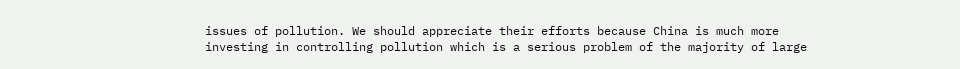issues of pollution. We should appreciate their efforts because China is much more investing in controlling pollution which is a serious problem of the majority of large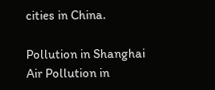cities in China.

Pollution in Shanghai
Air Pollution in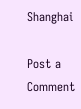Shanghai

Post a Comment